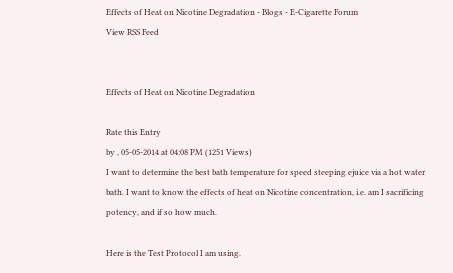Effects of Heat on Nicotine Degradation - Blogs - E-Cigarette Forum
View RSS Feed


Effects of Heat on Nicotine Degradation

Rate this Entry
by , 05-05-2014 at 04:08 PM (1251 Views)
I want to determine the best bath temperature for speed steeping ejuice via a hot water bath. I want to know the effects of heat on Nicotine concentration, i.e. am I sacrificing potency, and if so how much.

Here is the Test Protocol I am using.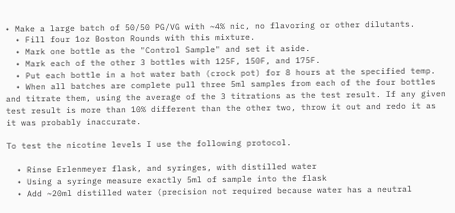• Make a large batch of 50/50 PG/VG with ~4% nic, no flavoring or other dilutants.
  • Fill four 1oz Boston Rounds with this mixture.
  • Mark one bottle as the "Control Sample" and set it aside.
  • Mark each of the other 3 bottles with 125F, 150F, and 175F.
  • Put each bottle in a hot water bath (crock pot) for 8 hours at the specified temp.
  • When all batches are complete pull three 5ml samples from each of the four bottles and titrate them, using the average of the 3 titrations as the test result. If any given test result is more than 10% different than the other two, throw it out and redo it as it was probably inaccurate.

To test the nicotine levels I use the following protocol.

  • Rinse Erlenmeyer flask, and syringes, with distilled water
  • Using a syringe measure exactly 5ml of sample into the flask
  • Add ~20ml distilled water (precision not required because water has a neutral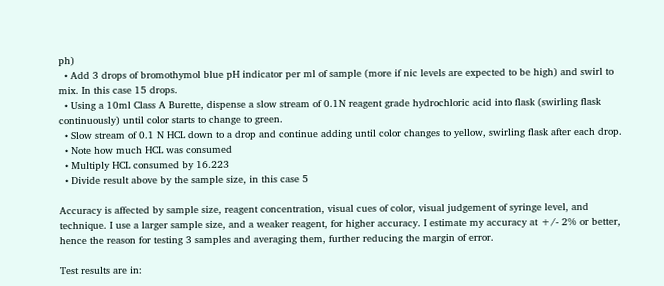ph)
  • Add 3 drops of bromothymol blue pH indicator per ml of sample (more if nic levels are expected to be high) and swirl to mix. In this case 15 drops.
  • Using a 10ml Class A Burette, dispense a slow stream of 0.1N reagent grade hydrochloric acid into flask (swirling flask continuously) until color starts to change to green.
  • Slow stream of 0.1 N HCL down to a drop and continue adding until color changes to yellow, swirling flask after each drop.
  • Note how much HCL was consumed
  • Multiply HCL consumed by 16.223
  • Divide result above by the sample size, in this case 5

Accuracy is affected by sample size, reagent concentration, visual cues of color, visual judgement of syringe level, and technique. I use a larger sample size, and a weaker reagent, for higher accuracy. I estimate my accuracy at +/- 2% or better, hence the reason for testing 3 samples and averaging them, further reducing the margin of error.

Test results are in: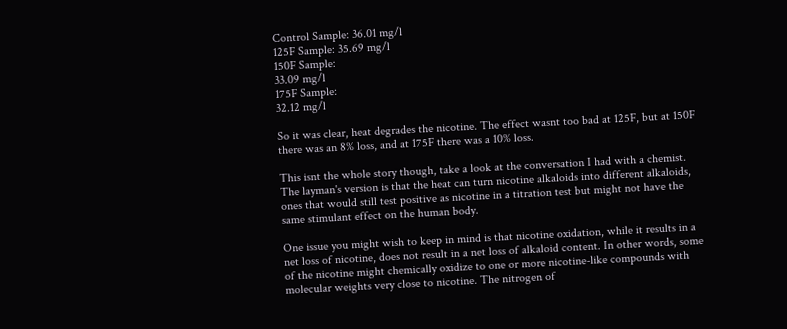Control Sample: 36.01 mg/l
125F Sample: 35.69 mg/l
150F Sample:
33.09 mg/l
175F Sample:
32.12 mg/l

So it was clear, heat degrades the nicotine. The effect wasnt too bad at 125F, but at 150F there was an 8% loss, and at 175F there was a 10% loss.

This isnt the whole story though, take a look at the conversation I had with a chemist. The layman's version is that the heat can turn nicotine alkaloids into different alkaloids, ones that would still test positive as nicotine in a titration test but might not have the same stimulant effect on the human body.

One issue you might wish to keep in mind is that nicotine oxidation, while it results in a net loss of nicotine, does not result in a net loss of alkaloid content. In other words, some of the nicotine might chemically oxidize to one or more nicotine-like compounds with molecular weights very close to nicotine. The nitrogen of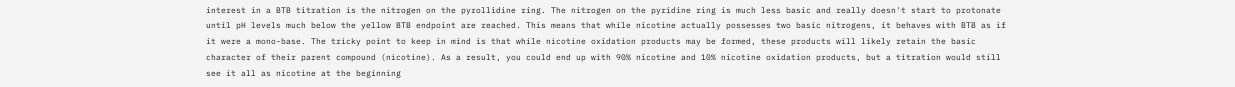interest in a BTB titration is the nitrogen on the pyrollidine ring. The nitrogen on the pyridine ring is much less basic and really doesn't start to protonate until pH levels much below the yellow BTB endpoint are reached. This means that while nicotine actually possesses two basic nitrogens, it behaves with BTB as if it were a mono-base. The tricky point to keep in mind is that while nicotine oxidation products may be formed, these products will likely retain the basic character of their parent compound (nicotine). As a result, you could end up with 90% nicotine and 10% nicotine oxidation products, but a titration would still see it all as nicotine at the beginning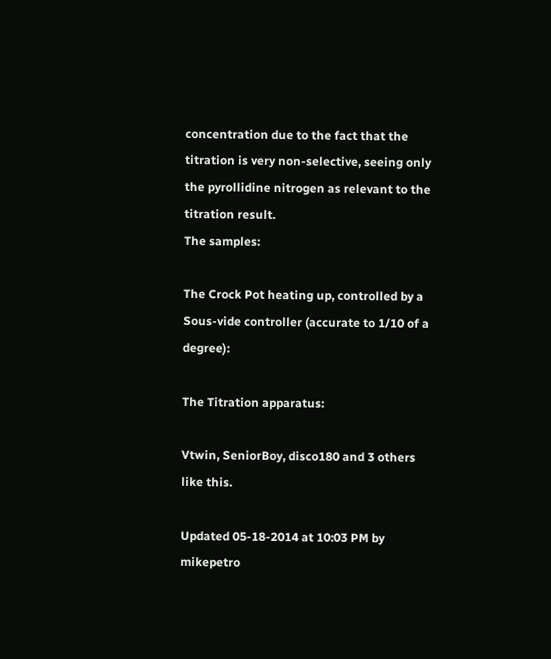concentration due to the fact that the titration is very non-selective, seeing only the pyrollidine nitrogen as relevant to the titration result.
The samples:

The Crock Pot heating up, controlled by a Sous-vide controller (accurate to 1/10 of a degree):

The Titration apparatus:

Vtwin, SeniorBoy, disco180 and 3 others like this.

Updated 05-18-2014 at 10:03 PM by mikepetro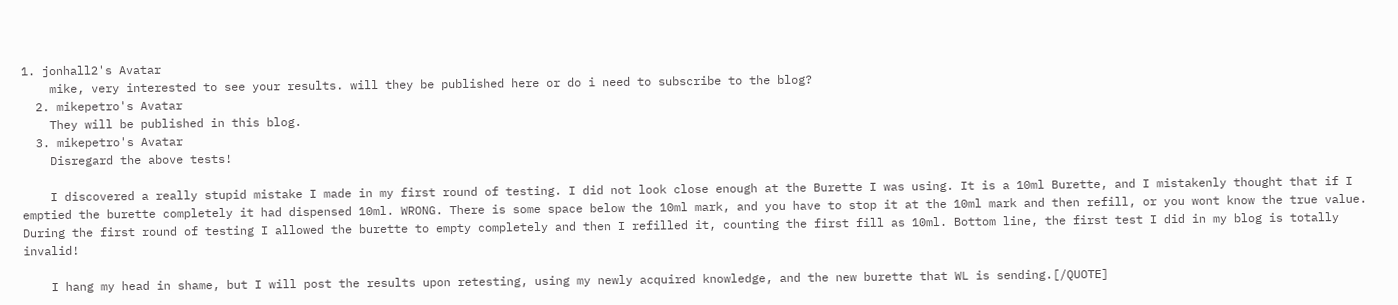1. jonhall2's Avatar
    mike, very interested to see your results. will they be published here or do i need to subscribe to the blog?
  2. mikepetro's Avatar
    They will be published in this blog.
  3. mikepetro's Avatar
    Disregard the above tests!

    I discovered a really stupid mistake I made in my first round of testing. I did not look close enough at the Burette I was using. It is a 10ml Burette, and I mistakenly thought that if I emptied the burette completely it had dispensed 10ml. WRONG. There is some space below the 10ml mark, and you have to stop it at the 10ml mark and then refill, or you wont know the true value. During the first round of testing I allowed the burette to empty completely and then I refilled it, counting the first fill as 10ml. Bottom line, the first test I did in my blog is totally invalid!

    I hang my head in shame, but I will post the results upon retesting, using my newly acquired knowledge, and the new burette that WL is sending.[/QUOTE]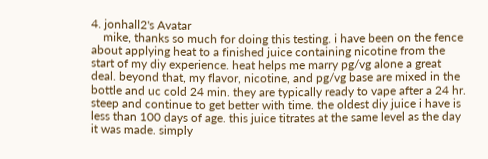4. jonhall2's Avatar
    mike, thanks so much for doing this testing. i have been on the fence about applying heat to a finished juice containing nicotine from the start of my diy experience. heat helps me marry pg/vg alone a great deal. beyond that, my flavor, nicotine, and pg/vg base are mixed in the bottle and uc cold 24 min. they are typically ready to vape after a 24 hr. steep and continue to get better with time. the oldest diy juice i have is less than 100 days of age. this juice titrates at the same level as the day it was made. simply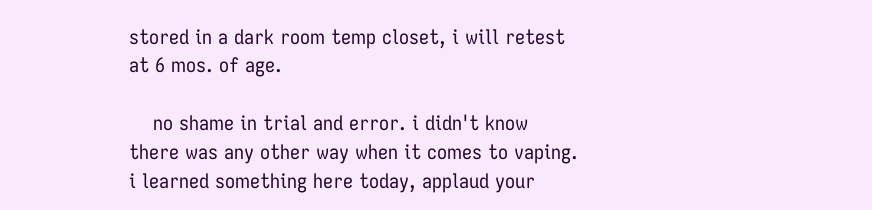stored in a dark room temp closet, i will retest at 6 mos. of age.

    no shame in trial and error. i didn't know there was any other way when it comes to vaping. i learned something here today, applaud your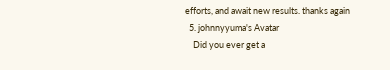efforts, and await new results. thanks again
  5. johnnyyuma's Avatar
    Did you ever get a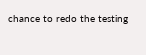chance to redo the testing